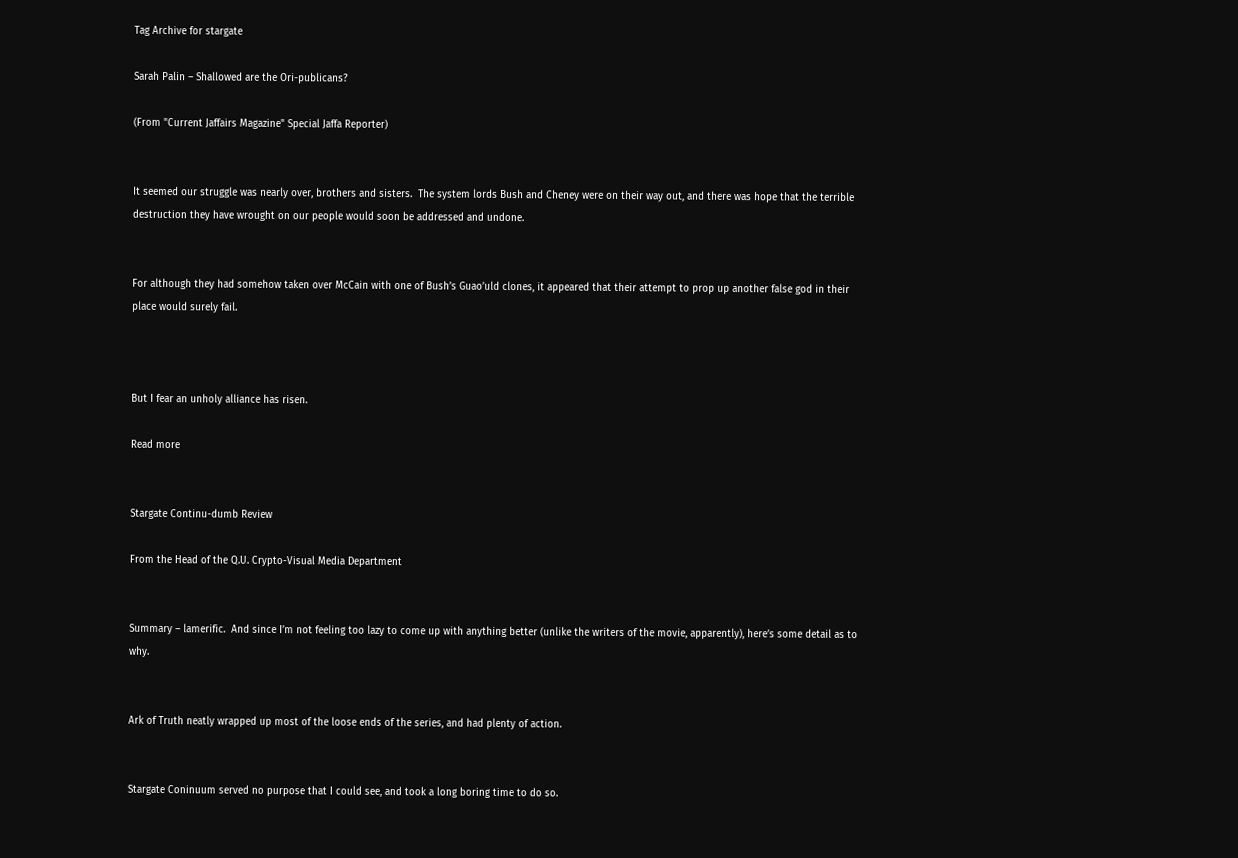Tag Archive for stargate

Sarah Palin – Shallowed are the Ori-publicans?

(From "Current Jaffairs Magazine" Special Jaffa Reporter)


It seemed our struggle was nearly over, brothers and sisters.  The system lords Bush and Cheney were on their way out, and there was hope that the terrible destruction they have wrought on our people would soon be addressed and undone.


For although they had somehow taken over McCain with one of Bush’s Guao’uld clones, it appeared that their attempt to prop up another false god in their place would surely fail.



But I fear an unholy alliance has risen.

Read more


Stargate Continu-dumb Review

From the Head of the Q.U. Crypto-Visual Media Department


Summary – lamerific.  And since I’m not feeling too lazy to come up with anything better (unlike the writers of the movie, apparently), here’s some detail as to why.


Ark of Truth neatly wrapped up most of the loose ends of the series, and had plenty of action.


Stargate Coninuum served no purpose that I could see, and took a long boring time to do so.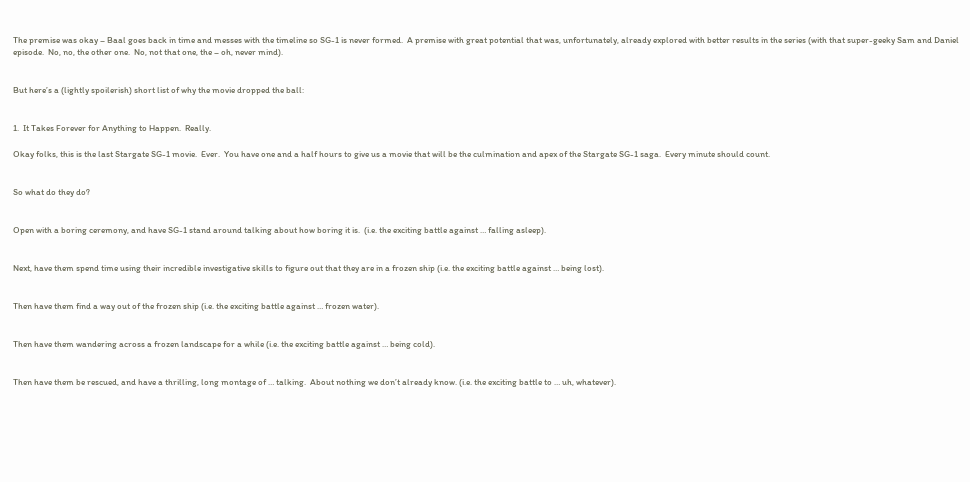The premise was okay – Baal goes back in time and messes with the timeline so SG-1 is never formed.  A premise with great potential that was, unfortunately, already explored with better results in the series (with that super-geeky Sam and Daniel episode.  No, no, the other one.  No, not that one, the – oh, never mind).


But here’s a (lightly spoilerish) short list of why the movie dropped the ball:


1.  It Takes Forever for Anything to Happen.  Really.

Okay folks, this is the last Stargate SG-1 movie.  Ever.  You have one and a half hours to give us a movie that will be the culmination and apex of the Stargate SG-1 saga.  Every minute should count.


So what do they do?


Open with a boring ceremony, and have SG-1 stand around talking about how boring it is.  (i.e. the exciting battle against … falling asleep).


Next, have them spend time using their incredible investigative skills to figure out that they are in a frozen ship (i.e. the exciting battle against … being lost).


Then have them find a way out of the frozen ship (i.e. the exciting battle against … frozen water).


Then have them wandering across a frozen landscape for a while (i.e. the exciting battle against … being cold).


Then have them be rescued, and have a thrilling, long montage of … talking.  About nothing we don’t already know. (i.e. the exciting battle to … uh, whatever).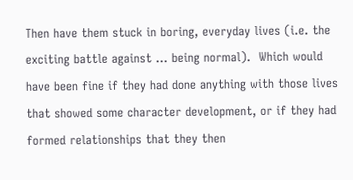Then have them stuck in boring, everyday lives (i.e. the exciting battle against … being normal).  Which would have been fine if they had done anything with those lives that showed some character development, or if they had formed relationships that they then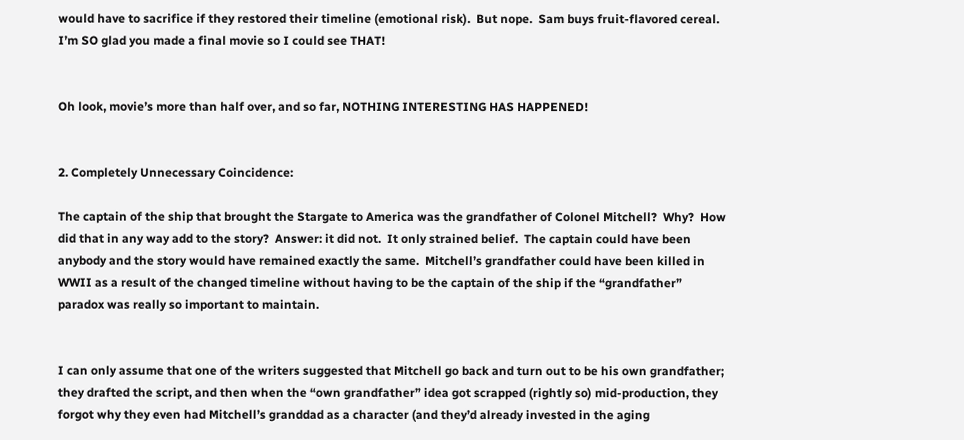would have to sacrifice if they restored their timeline (emotional risk).  But nope.  Sam buys fruit-flavored cereal.  I’m SO glad you made a final movie so I could see THAT!


Oh look, movie’s more than half over, and so far, NOTHING INTERESTING HAS HAPPENED!


2. Completely Unnecessary Coincidence:

The captain of the ship that brought the Stargate to America was the grandfather of Colonel Mitchell?  Why?  How did that in any way add to the story?  Answer: it did not.  It only strained belief.  The captain could have been anybody and the story would have remained exactly the same.  Mitchell’s grandfather could have been killed in WWII as a result of the changed timeline without having to be the captain of the ship if the “grandfather” paradox was really so important to maintain.


I can only assume that one of the writers suggested that Mitchell go back and turn out to be his own grandfather; they drafted the script, and then when the “own grandfather” idea got scrapped (rightly so) mid-production, they forgot why they even had Mitchell’s granddad as a character (and they’d already invested in the aging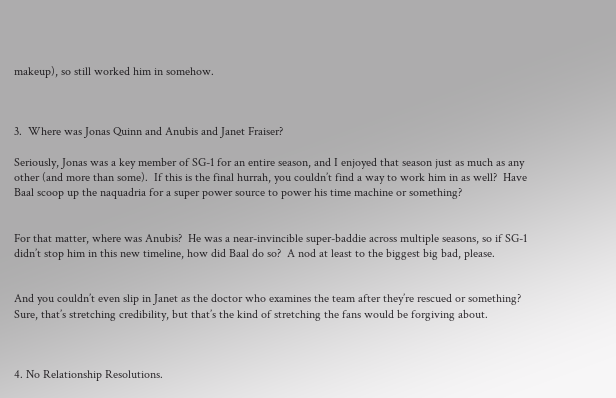makeup), so still worked him in somehow.



3.  Where was Jonas Quinn and Anubis and Janet Fraiser?

Seriously, Jonas was a key member of SG-1 for an entire season, and I enjoyed that season just as much as any other (and more than some).  If this is the final hurrah, you couldn’t find a way to work him in as well?  Have Baal scoop up the naquadria for a super power source to power his time machine or something?


For that matter, where was Anubis?  He was a near-invincible super-baddie across multiple seasons, so if SG-1 didn’t stop him in this new timeline, how did Baal do so?  A nod at least to the biggest big bad, please.


And you couldn’t even slip in Janet as the doctor who examines the team after they’re rescued or something?  Sure, that’s stretching credibility, but that’s the kind of stretching the fans would be forgiving about.



4. No Relationship Resolutions.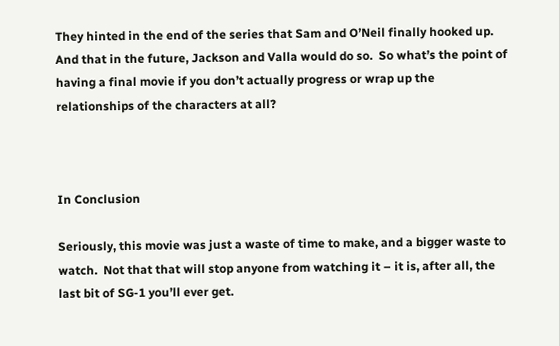They hinted in the end of the series that Sam and O’Neil finally hooked up.  And that in the future, Jackson and Valla would do so.  So what’s the point of having a final movie if you don’t actually progress or wrap up the relationships of the characters at all?



In Conclusion

Seriously, this movie was just a waste of time to make, and a bigger waste to watch.  Not that that will stop anyone from watching it – it is, after all, the last bit of SG-1 you’ll ever get.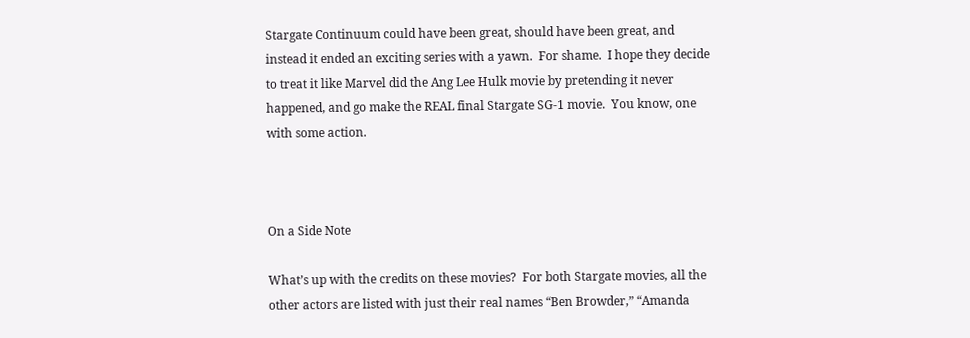Stargate Continuum could have been great, should have been great, and instead it ended an exciting series with a yawn.  For shame.  I hope they decide to treat it like Marvel did the Ang Lee Hulk movie by pretending it never happened, and go make the REAL final Stargate SG-1 movie.  You know, one with some action.



On a Side Note

What’s up with the credits on these movies?  For both Stargate movies, all the other actors are listed with just their real names “Ben Browder,” “Amanda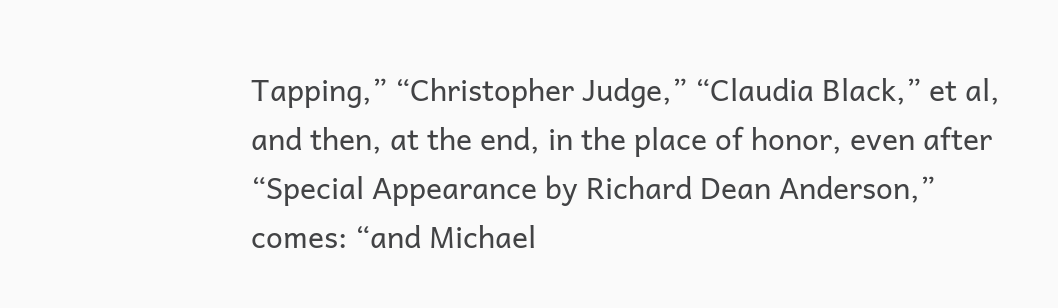Tapping,” “Christopher Judge,” “Claudia Black,” et al, and then, at the end, in the place of honor, even after “Special Appearance by Richard Dean Anderson,” comes: “and Michael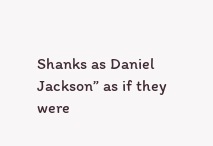Shanks as Daniel Jackson” as if they were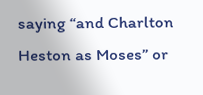saying “and Charlton Heston as Moses” or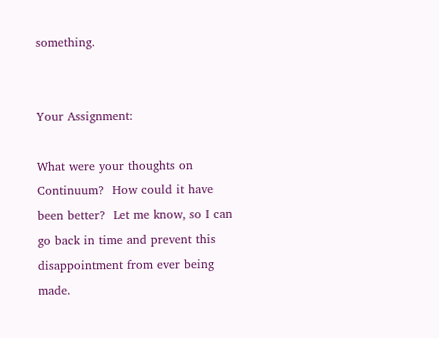something.


Your Assignment:

What were your thoughts on Continuum?  How could it have been better?  Let me know, so I can go back in time and prevent this disappointment from ever being made.